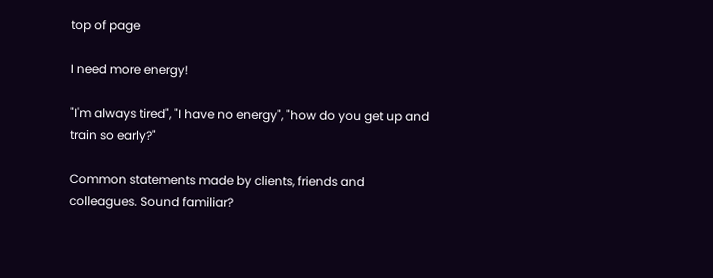top of page

I need more energy!

"I'm always tired", "I have no energy", "how do you get up and train so early?"

Common statements made by clients, friends and colleagues. Sound familiar?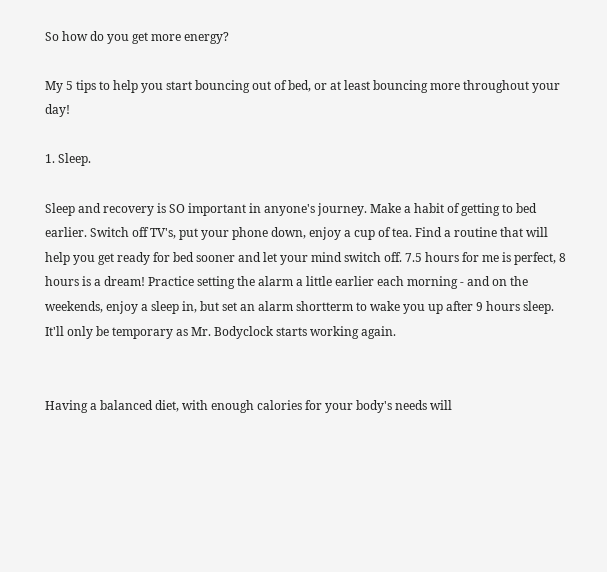So how do you get more energy?

My 5 tips to help you start bouncing out of bed, or at least bouncing more throughout your day!

1. Sleep.

Sleep and recovery is SO important in anyone's journey. Make a habit of getting to bed earlier. Switch off TV's, put your phone down, enjoy a cup of tea. Find a routine that will help you get ready for bed sooner and let your mind switch off. 7.5 hours for me is perfect, 8 hours is a dream! Practice setting the alarm a little earlier each morning - and on the weekends, enjoy a sleep in, but set an alarm shortterm to wake you up after 9 hours sleep. It'll only be temporary as Mr. Bodyclock starts working again.


Having a balanced diet, with enough calories for your body's needs will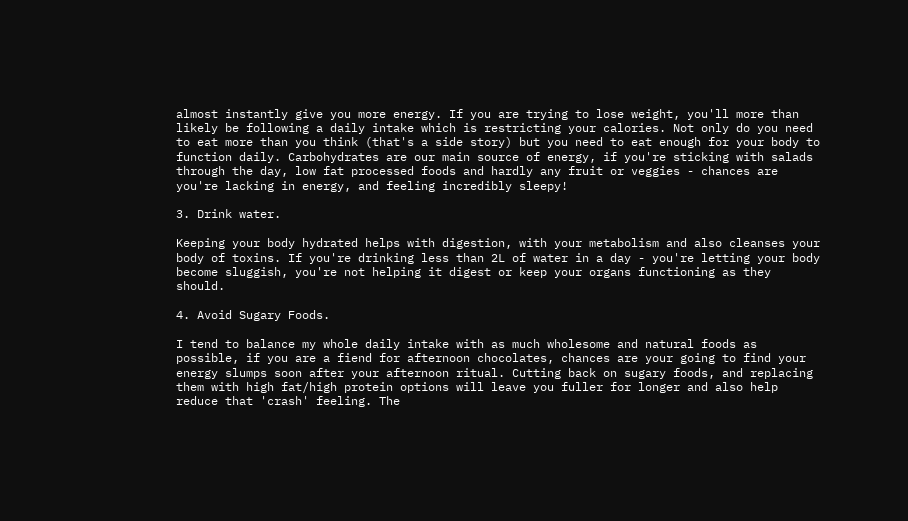almost instantly give you more energy. If you are trying to lose weight, you'll more than likely be following a daily intake which is restricting your calories. Not only do you need to eat more than you think (that's a side story) but you need to eat enough for your body to function daily. Carbohydrates are our main source of energy, if you're sticking with salads through the day, low fat processed foods and hardly any fruit or veggies - chances are you're lacking in energy, and feeling incredibly sleepy!

3. Drink water.

Keeping your body hydrated helps with digestion, with your metabolism and also cleanses your body of toxins. If you're drinking less than 2L of water in a day - you're letting your body become sluggish, you're not helping it digest or keep your organs functioning as they should.

4. Avoid Sugary Foods.

I tend to balance my whole daily intake with as much wholesome and natural foods as possible, if you are a fiend for afternoon chocolates, chances are your going to find your energy slumps soon after your afternoon ritual. Cutting back on sugary foods, and replacing them with high fat/high protein options will leave you fuller for longer and also help reduce that 'crash' feeling. The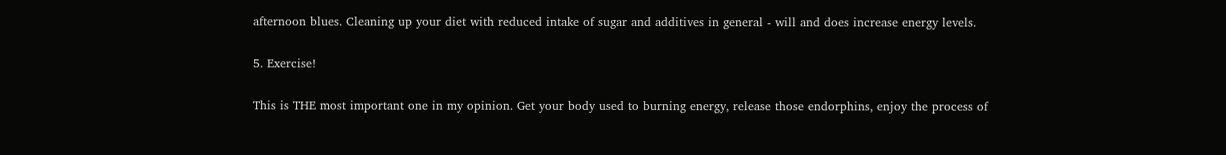afternoon blues. Cleaning up your diet with reduced intake of sugar and additives in general - will and does increase energy levels.

5. Exercise!

This is THE most important one in my opinion. Get your body used to burning energy, release those endorphins, enjoy the process of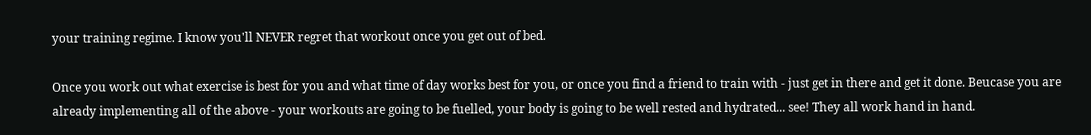your training regime. I know you'll NEVER regret that workout once you get out of bed.

Once you work out what exercise is best for you and what time of day works best for you, or once you find a friend to train with - just get in there and get it done. Beucase you are already implementing all of the above - your workouts are going to be fuelled, your body is going to be well rested and hydrated... see! They all work hand in hand.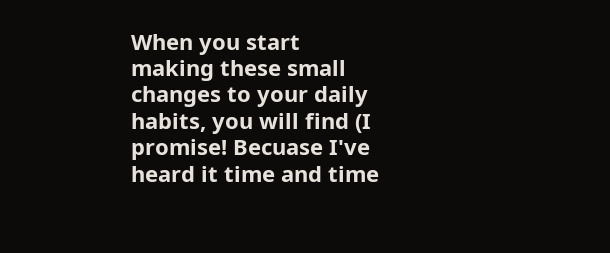When you start making these small changes to your daily habits, you will find (I promise! Becuase I've heard it time and time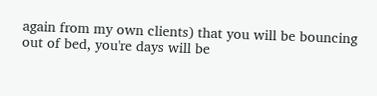again from my own clients) that you will be bouncing out of bed, you're days will be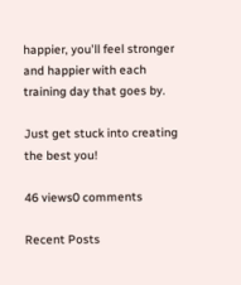happier, you'll feel stronger and happier with each training day that goes by.

Just get stuck into creating the best you!

46 views0 comments

Recent Posts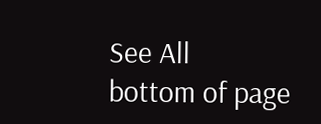See All
bottom of page